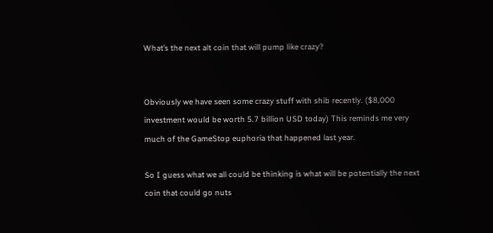What’s the next alt coin that will pump like crazy?


Obviously we have seen some crazy stuff with shib recently. ($8,000 investment would be worth 5.7 billion USD today) This reminds me very much of the GameStop euphoria that happened last year.

So I guess what we all could be thinking is what will be potentially the next coin that could go nuts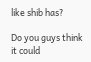like shib has?

Do you guys think it could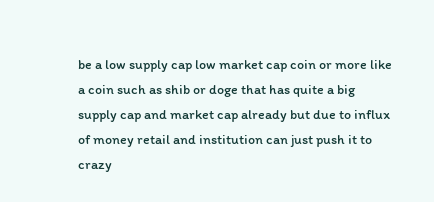be a low supply cap low market cap coin or more like a coin such as shib or doge that has quite a big supply cap and market cap already but due to influx of money retail and institution can just push it to crazy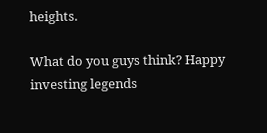heights.

What do you guys think? Happy investing legends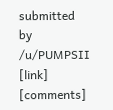submitted by /u/PUMPSII
[link] [comments]